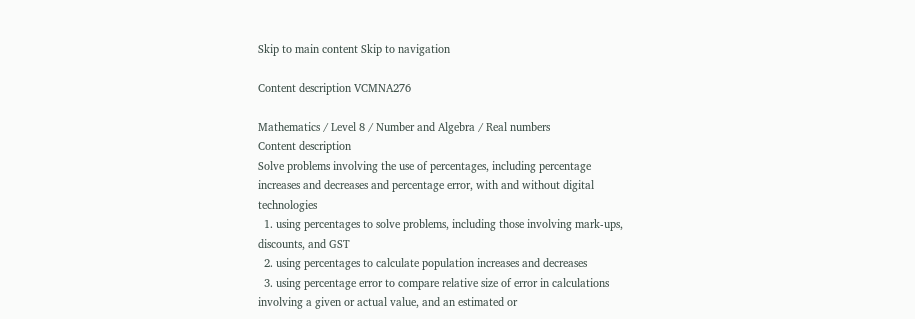Skip to main content Skip to navigation

Content description VCMNA276

Mathematics / Level 8 / Number and Algebra / Real numbers
Content description
Solve problems involving the use of percentages, including percentage increases and decreases and percentage error, with and without digital technologies
  1. using percentages to solve problems, including those involving mark-ups, discounts, and GST
  2. using percentages to calculate population increases and decreases
  3. using percentage error to compare relative size of error in calculations involving a given or actual value, and an estimated or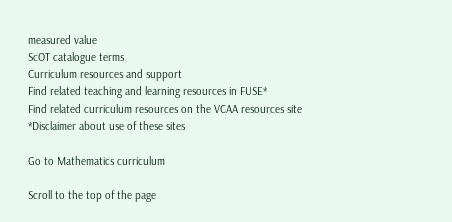measured value
ScOT catalogue terms
Curriculum resources and support
Find related teaching and learning resources in FUSE*
Find related curriculum resources on the VCAA resources site
*Disclaimer about use of these sites

Go to Mathematics curriculum

Scroll to the top of the page